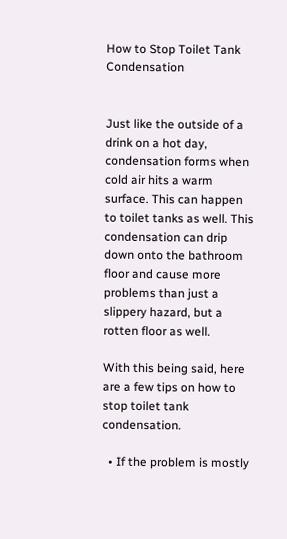How to Stop Toilet Tank Condensation


Just like the outside of a drink on a hot day, condensation forms when cold air hits a warm surface. This can happen to toilet tanks as well. This condensation can drip down onto the bathroom floor and cause more problems than just a slippery hazard, but a rotten floor as well.

With this being said, here are a few tips on how to stop toilet tank condensation.

  • If the problem is mostly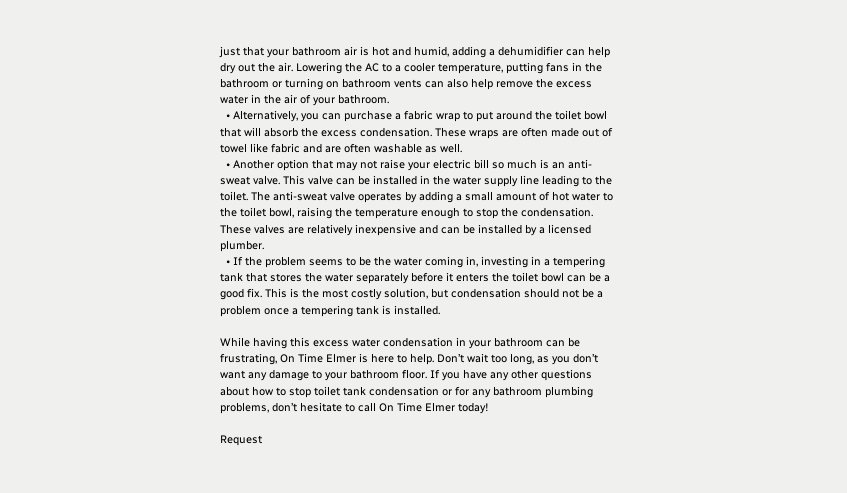just that your bathroom air is hot and humid, adding a dehumidifier can help dry out the air. Lowering the AC to a cooler temperature, putting fans in the bathroom or turning on bathroom vents can also help remove the excess water in the air of your bathroom.
  • Alternatively, you can purchase a fabric wrap to put around the toilet bowl that will absorb the excess condensation. These wraps are often made out of towel like fabric and are often washable as well.
  • Another option that may not raise your electric bill so much is an anti-sweat valve. This valve can be installed in the water supply line leading to the toilet. The anti-sweat valve operates by adding a small amount of hot water to the toilet bowl, raising the temperature enough to stop the condensation. These valves are relatively inexpensive and can be installed by a licensed plumber.
  • If the problem seems to be the water coming in, investing in a tempering tank that stores the water separately before it enters the toilet bowl can be a good fix. This is the most costly solution, but condensation should not be a problem once a tempering tank is installed.

While having this excess water condensation in your bathroom can be frustrating, On Time Elmer is here to help. Don’t wait too long, as you don’t want any damage to your bathroom floor. If you have any other questions about how to stop toilet tank condensation or for any bathroom plumbing problems, don’t hesitate to call On Time Elmer today!

Request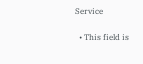Service

  • This field is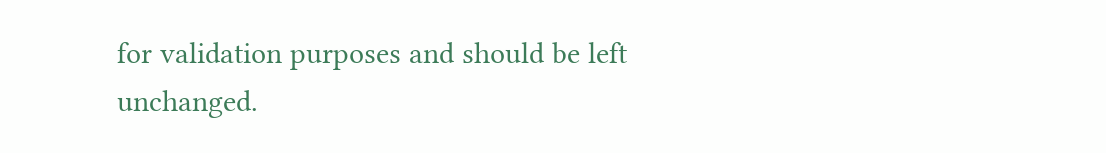for validation purposes and should be left unchanged.